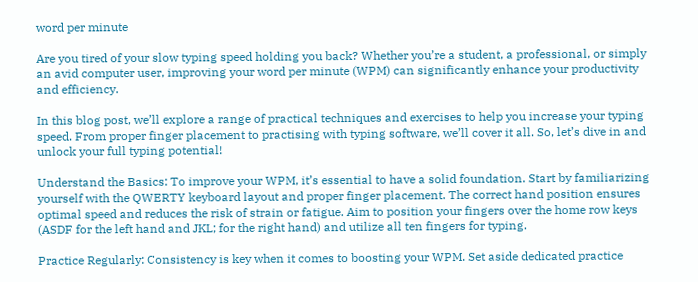word per minute

Are you tired of your slow typing speed holding you back? Whether you’re a student, a professional, or simply an avid computer user, improving your word per minute (WPM) can significantly enhance your productivity and efficiency.

In this blog post, we’ll explore a range of practical techniques and exercises to help you increase your typing speed. From proper finger placement to practising with typing software, we’ll cover it all. So, let’s dive in and unlock your full typing potential!

Understand the Basics: To improve your WPM, it’s essential to have a solid foundation. Start by familiarizing yourself with the QWERTY keyboard layout and proper finger placement. The correct hand position ensures optimal speed and reduces the risk of strain or fatigue. Aim to position your fingers over the home row keys (ASDF for the left hand and JKL; for the right hand) and utilize all ten fingers for typing.

Practice Regularly: Consistency is key when it comes to boosting your WPM. Set aside dedicated practice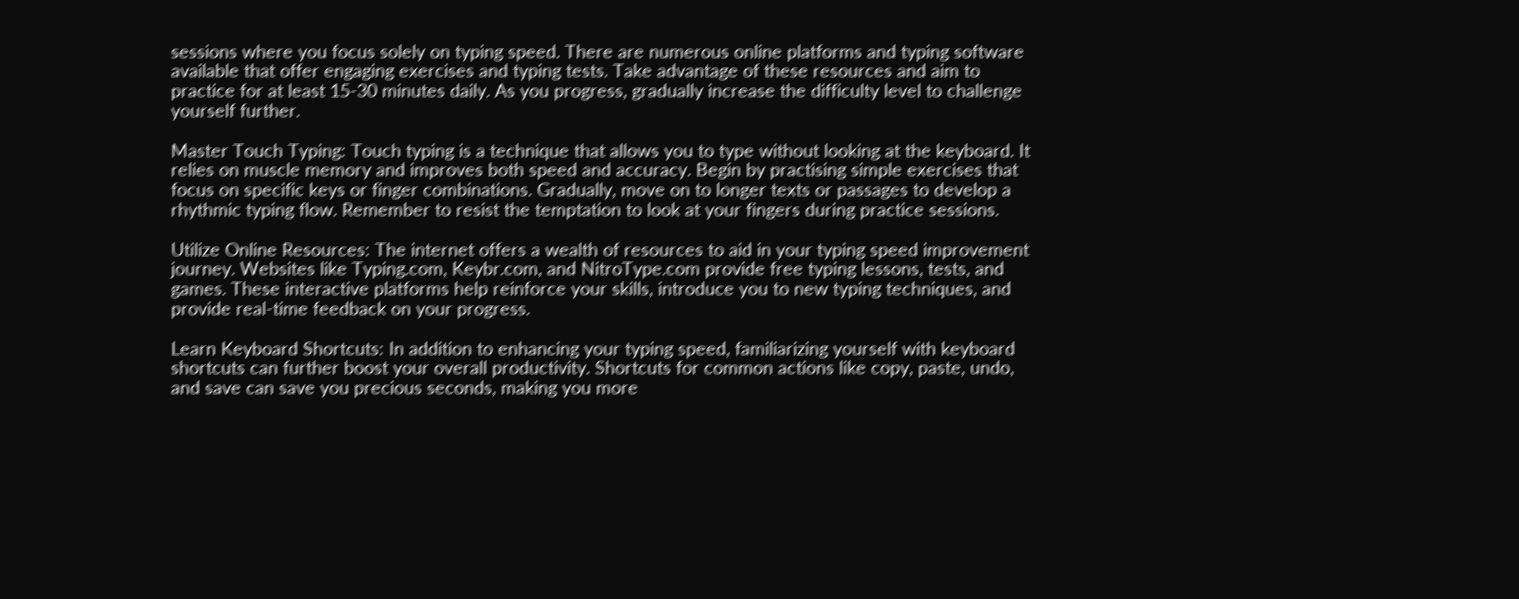sessions where you focus solely on typing speed. There are numerous online platforms and typing software available that offer engaging exercises and typing tests. Take advantage of these resources and aim to practice for at least 15-30 minutes daily. As you progress, gradually increase the difficulty level to challenge yourself further.

Master Touch Typing: Touch typing is a technique that allows you to type without looking at the keyboard. It relies on muscle memory and improves both speed and accuracy. Begin by practising simple exercises that focus on specific keys or finger combinations. Gradually, move on to longer texts or passages to develop a rhythmic typing flow. Remember to resist the temptation to look at your fingers during practice sessions.

Utilize Online Resources: The internet offers a wealth of resources to aid in your typing speed improvement journey. Websites like Typing.com, Keybr.com, and NitroType.com provide free typing lessons, tests, and games. These interactive platforms help reinforce your skills, introduce you to new typing techniques, and provide real-time feedback on your progress.

Learn Keyboard Shortcuts: In addition to enhancing your typing speed, familiarizing yourself with keyboard shortcuts can further boost your overall productivity. Shortcuts for common actions like copy, paste, undo, and save can save you precious seconds, making you more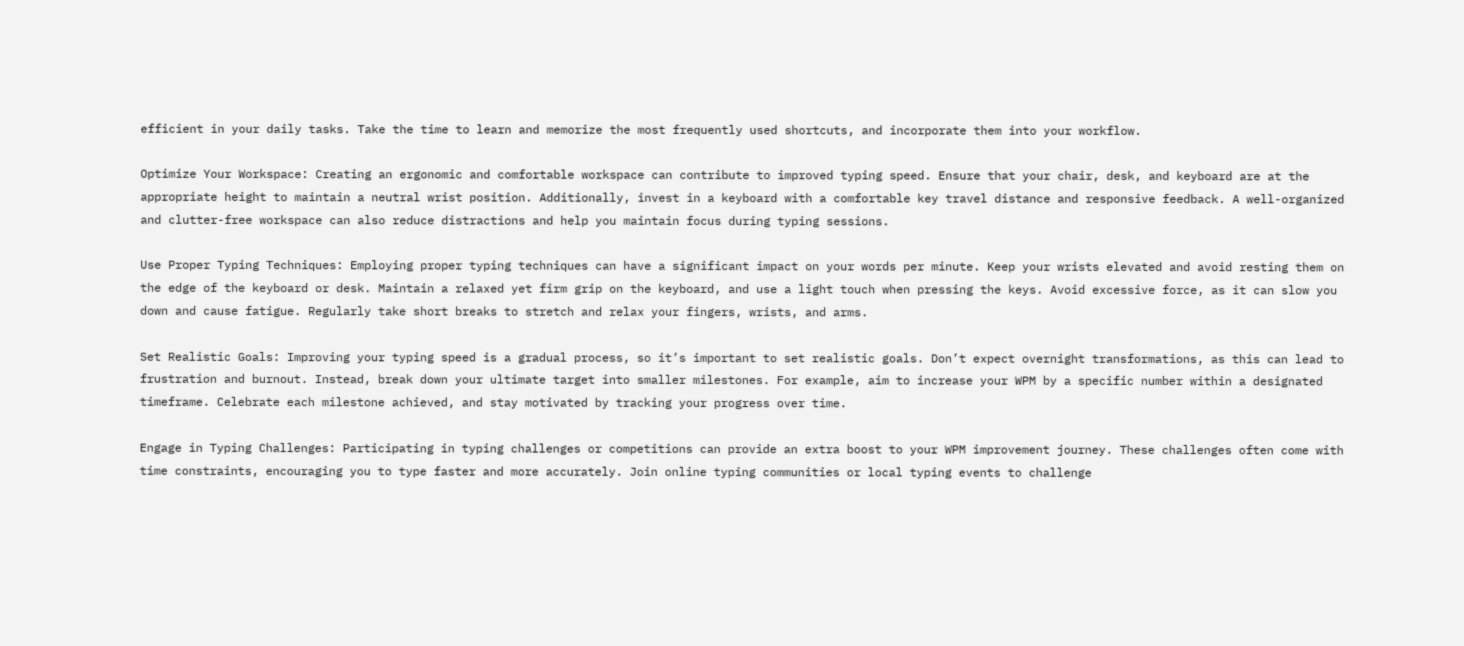efficient in your daily tasks. Take the time to learn and memorize the most frequently used shortcuts, and incorporate them into your workflow.

Optimize Your Workspace: Creating an ergonomic and comfortable workspace can contribute to improved typing speed. Ensure that your chair, desk, and keyboard are at the appropriate height to maintain a neutral wrist position. Additionally, invest in a keyboard with a comfortable key travel distance and responsive feedback. A well-organized and clutter-free workspace can also reduce distractions and help you maintain focus during typing sessions.

Use Proper Typing Techniques: Employing proper typing techniques can have a significant impact on your words per minute. Keep your wrists elevated and avoid resting them on the edge of the keyboard or desk. Maintain a relaxed yet firm grip on the keyboard, and use a light touch when pressing the keys. Avoid excessive force, as it can slow you down and cause fatigue. Regularly take short breaks to stretch and relax your fingers, wrists, and arms.

Set Realistic Goals: Improving your typing speed is a gradual process, so it’s important to set realistic goals. Don’t expect overnight transformations, as this can lead to frustration and burnout. Instead, break down your ultimate target into smaller milestones. For example, aim to increase your WPM by a specific number within a designated timeframe. Celebrate each milestone achieved, and stay motivated by tracking your progress over time.

Engage in Typing Challenges: Participating in typing challenges or competitions can provide an extra boost to your WPM improvement journey. These challenges often come with time constraints, encouraging you to type faster and more accurately. Join online typing communities or local typing events to challenge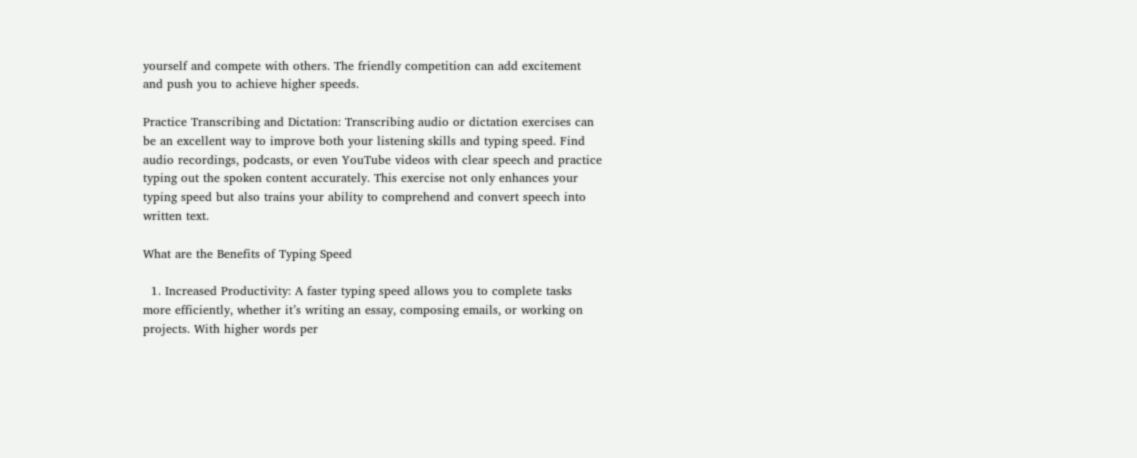yourself and compete with others. The friendly competition can add excitement and push you to achieve higher speeds.

Practice Transcribing and Dictation: Transcribing audio or dictation exercises can be an excellent way to improve both your listening skills and typing speed. Find audio recordings, podcasts, or even YouTube videos with clear speech and practice typing out the spoken content accurately. This exercise not only enhances your typing speed but also trains your ability to comprehend and convert speech into written text.

What are the Benefits of Typing Speed

  1. Increased Productivity: A faster typing speed allows you to complete tasks more efficiently, whether it’s writing an essay, composing emails, or working on projects. With higher words per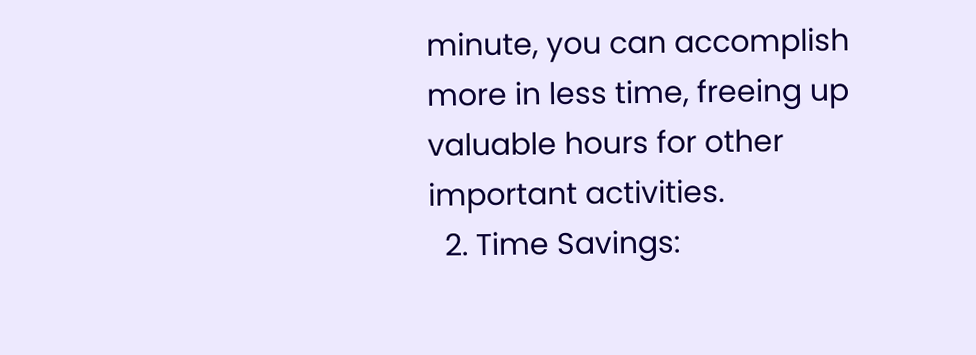minute, you can accomplish more in less time, freeing up valuable hours for other important activities.
  2. Time Savings: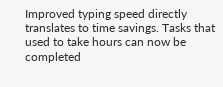Improved typing speed directly translates to time savings. Tasks that used to take hours can now be completed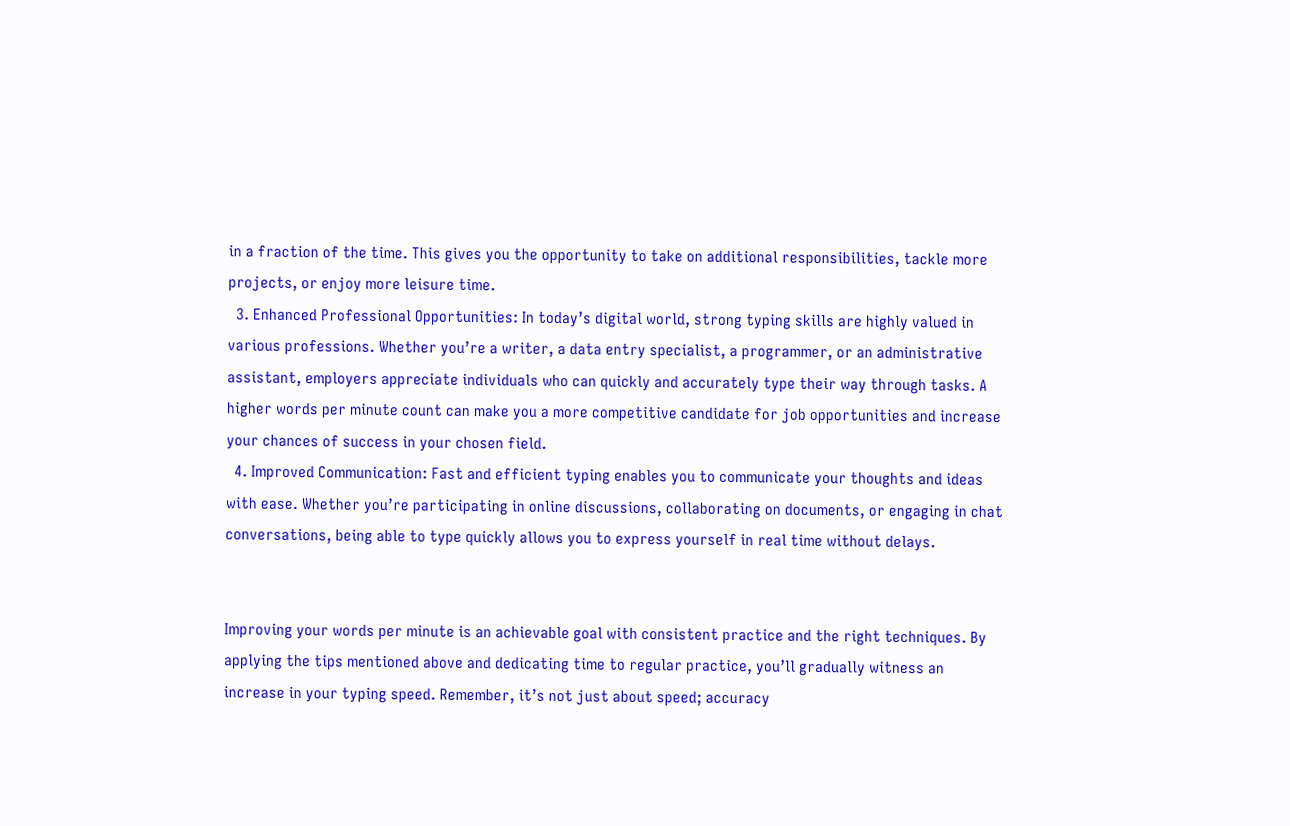in a fraction of the time. This gives you the opportunity to take on additional responsibilities, tackle more projects, or enjoy more leisure time.
  3. Enhanced Professional Opportunities: In today’s digital world, strong typing skills are highly valued in various professions. Whether you’re a writer, a data entry specialist, a programmer, or an administrative assistant, employers appreciate individuals who can quickly and accurately type their way through tasks. A higher words per minute count can make you a more competitive candidate for job opportunities and increase your chances of success in your chosen field.
  4. Improved Communication: Fast and efficient typing enables you to communicate your thoughts and ideas with ease. Whether you’re participating in online discussions, collaborating on documents, or engaging in chat conversations, being able to type quickly allows you to express yourself in real time without delays.


Improving your words per minute is an achievable goal with consistent practice and the right techniques. By applying the tips mentioned above and dedicating time to regular practice, you’ll gradually witness an increase in your typing speed. Remember, it’s not just about speed; accuracy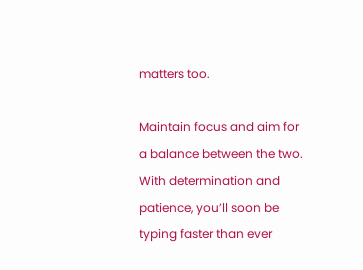matters too.

Maintain focus and aim for a balance between the two. With determination and patience, you’ll soon be typing faster than ever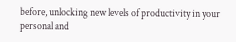before, unlocking new levels of productivity in your personal and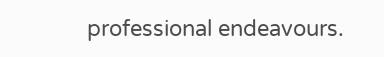professional endeavours.